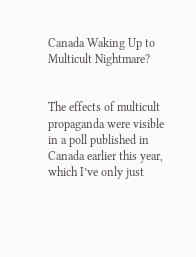Canada Waking Up to Multicult Nightmare?


The effects of multicult propaganda were visible in a poll published in Canada earlier this year, which I’ve only just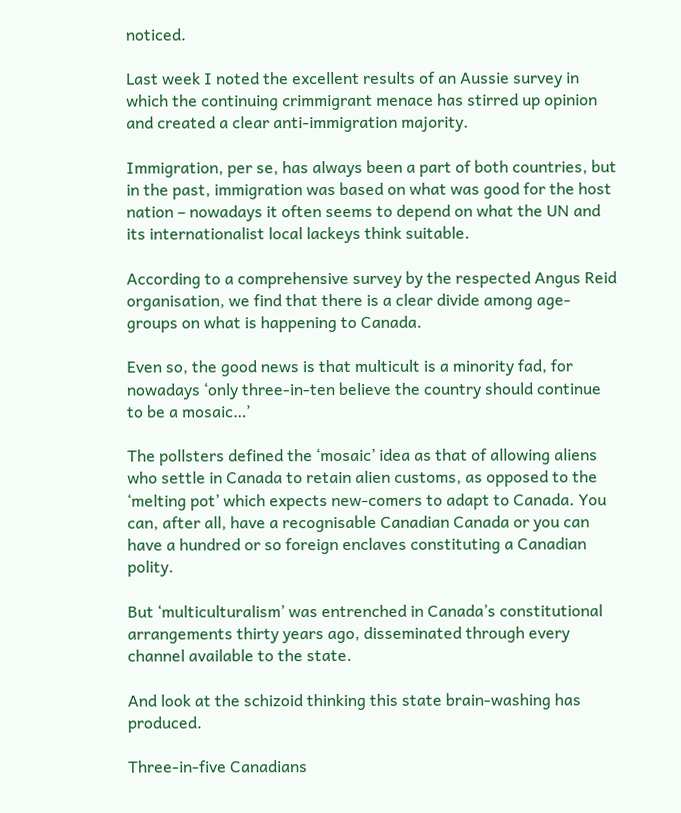noticed.

Last week I noted the excellent results of an Aussie survey in which the continuing crimmigrant menace has stirred up opinion and created a clear anti-immigration majority.

Immigration, per se, has always been a part of both countries, but in the past, immigration was based on what was good for the host nation – nowadays it often seems to depend on what the UN and its internationalist local lackeys think suitable.

According to a comprehensive survey by the respected Angus Reid organisation, we find that there is a clear divide among age-groups on what is happening to Canada.

Even so, the good news is that multicult is a minority fad, for nowadays ‘only three-in-ten believe the country should continue to be a mosaic…’

The pollsters defined the ‘mosaic’ idea as that of allowing aliens who settle in Canada to retain alien customs, as opposed to the ‘melting pot’ which expects new-comers to adapt to Canada. You can, after all, have a recognisable Canadian Canada or you can have a hundred or so foreign enclaves constituting a Canadian polity.

But ‘multiculturalism’ was entrenched in Canada’s constitutional arrangements thirty years ago, disseminated through every channel available to the state.

And look at the schizoid thinking this state brain-washing has produced.

Three-in-five Canadians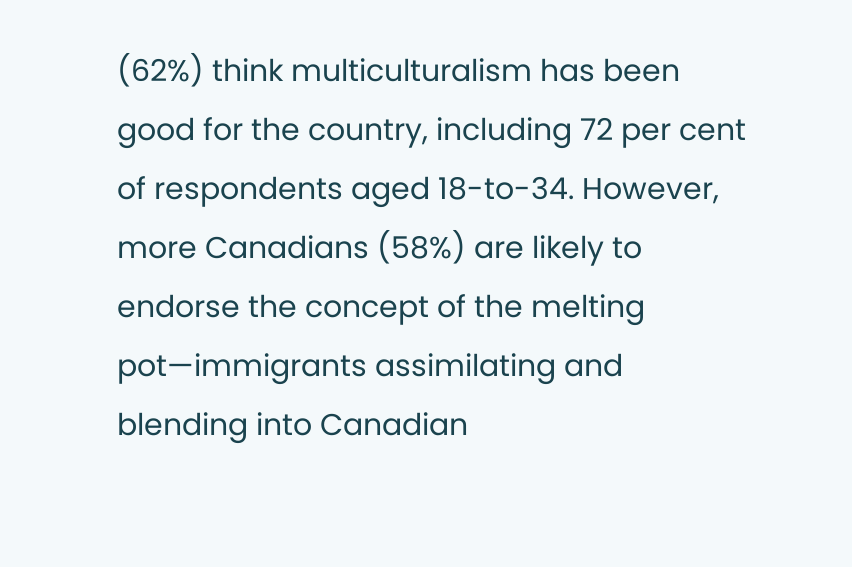(62%) think multiculturalism has been good for the country, including 72 per cent of respondents aged 18-to-34. However, more Canadians (58%) are likely to endorse the concept of the melting pot—immigrants assimilating and blending into Canadian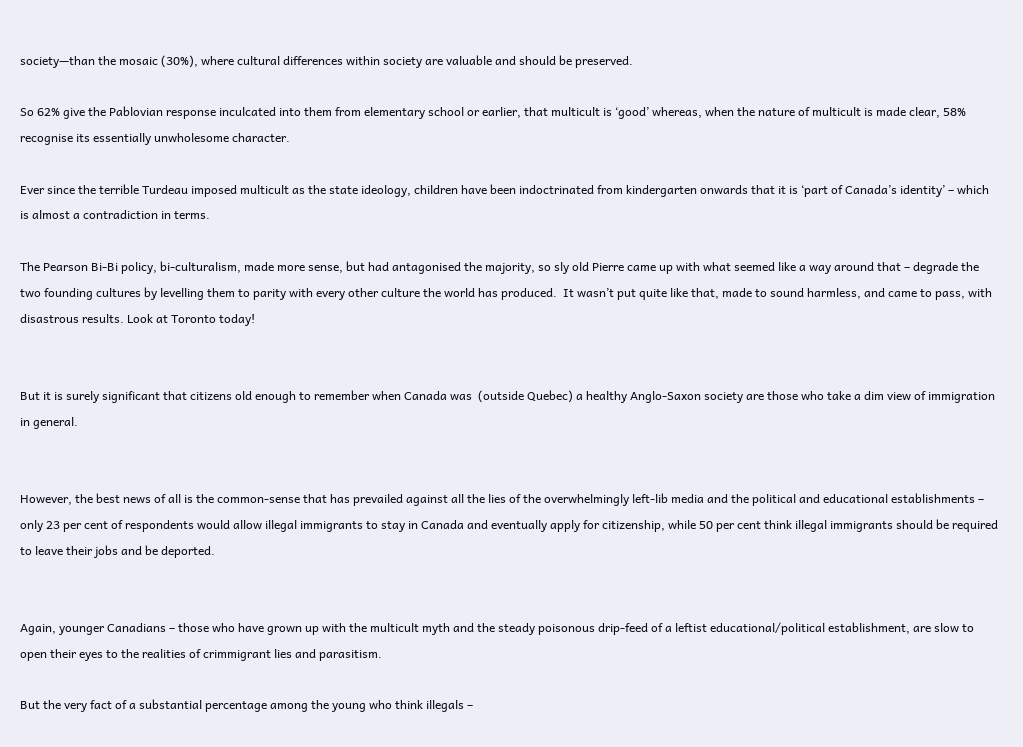society—than the mosaic (30%), where cultural differences within society are valuable and should be preserved.

So 62% give the Pablovian response inculcated into them from elementary school or earlier, that multicult is ‘good’ whereas, when the nature of multicult is made clear, 58% recognise its essentially unwholesome character.

Ever since the terrible Turdeau imposed multicult as the state ideology, children have been indoctrinated from kindergarten onwards that it is ‘part of Canada’s identity’ – which is almost a contradiction in terms.

The Pearson Bi-Bi policy, bi-culturalism, made more sense, but had antagonised the majority, so sly old Pierre came up with what seemed like a way around that – degrade the two founding cultures by levelling them to parity with every other culture the world has produced.  It wasn’t put quite like that, made to sound harmless, and came to pass, with disastrous results. Look at Toronto today!


But it is surely significant that citizens old enough to remember when Canada was  (outside Quebec) a healthy Anglo-Saxon society are those who take a dim view of immigration in general.


However, the best news of all is the common-sense that has prevailed against all the lies of the overwhelmingly left-lib media and the political and educational establishments –  only 23 per cent of respondents would allow illegal immigrants to stay in Canada and eventually apply for citizenship, while 50 per cent think illegal immigrants should be required to leave their jobs and be deported.


Again, younger Canadians – those who have grown up with the multicult myth and the steady poisonous drip-feed of a leftist educational/political establishment, are slow to open their eyes to the realities of crimmigrant lies and parasitism.

But the very fact of a substantial percentage among the young who think illegals –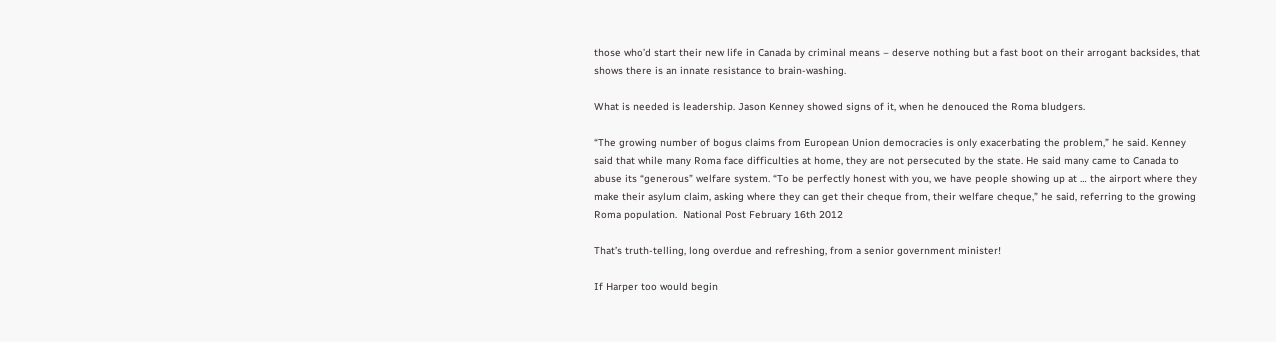those who’d start their new life in Canada by criminal means – deserve nothing but a fast boot on their arrogant backsides, that shows there is an innate resistance to brain-washing.

What is needed is leadership. Jason Kenney showed signs of it, when he denouced the Roma bludgers.

“The growing number of bogus claims from European Union democracies is only exacerbating the problem,” he said. Kenney said that while many Roma face difficulties at home, they are not persecuted by the state. He said many came to Canada to abuse its “generous” welfare system. “To be perfectly honest with you, we have people showing up at … the airport where they make their asylum claim, asking where they can get their cheque from, their welfare cheque,” he said, referring to the growing Roma population.  National Post February 16th 2012

That’s truth-telling, long overdue and refreshing, from a senior government minister!

If Harper too would begin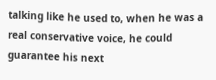talking like he used to, when he was a real conservative voice, he could guarantee his next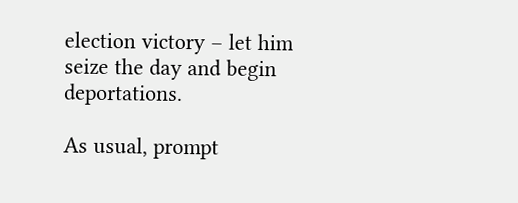election victory – let him seize the day and begin deportations.

As usual, prompt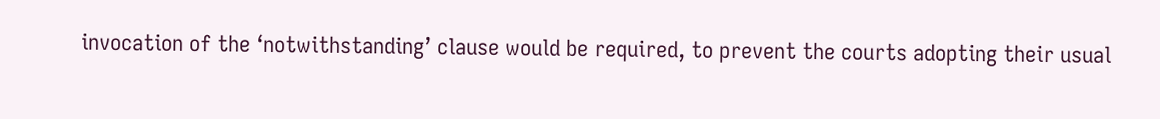invocation of the ‘notwithstanding’ clause would be required, to prevent the courts adopting their usual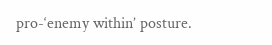pro-‘enemy within’ posture.